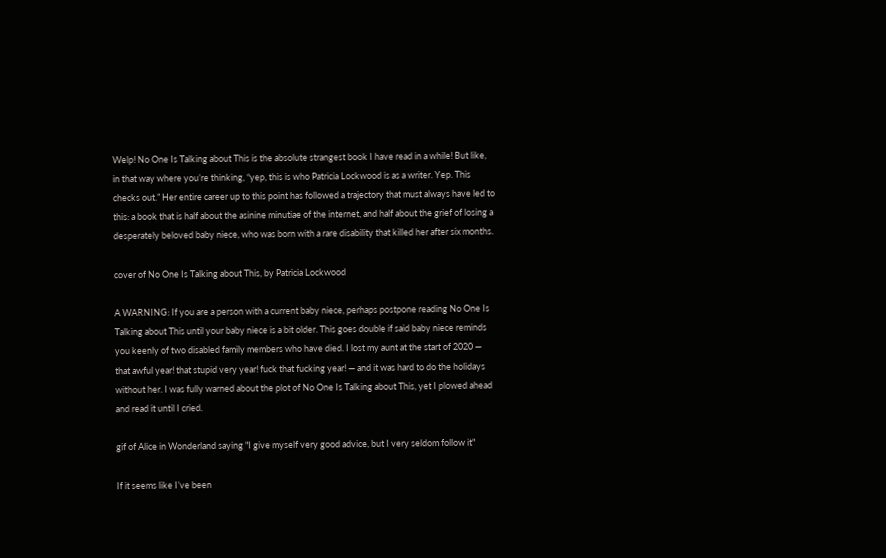Welp! No One Is Talking about This is the absolute strangest book I have read in a while! But like, in that way where you’re thinking, “yep, this is who Patricia Lockwood is as a writer. Yep. This checks out.” Her entire career up to this point has followed a trajectory that must always have led to this: a book that is half about the asinine minutiae of the internet, and half about the grief of losing a desperately beloved baby niece, who was born with a rare disability that killed her after six months.

cover of No One Is Talking about This, by Patricia Lockwood

A WARNING: If you are a person with a current baby niece, perhaps postpone reading No One Is Talking about This until your baby niece is a bit older. This goes double if said baby niece reminds you keenly of two disabled family members who have died. I lost my aunt at the start of 2020 — that awful year! that stupid very year! fuck that fucking year! — and it was hard to do the holidays without her. I was fully warned about the plot of No One Is Talking about This, yet I plowed ahead and read it until I cried.

gif of Alice in Wonderland saying "I give myself very good advice, but I very seldom follow it"

If it seems like I’ve been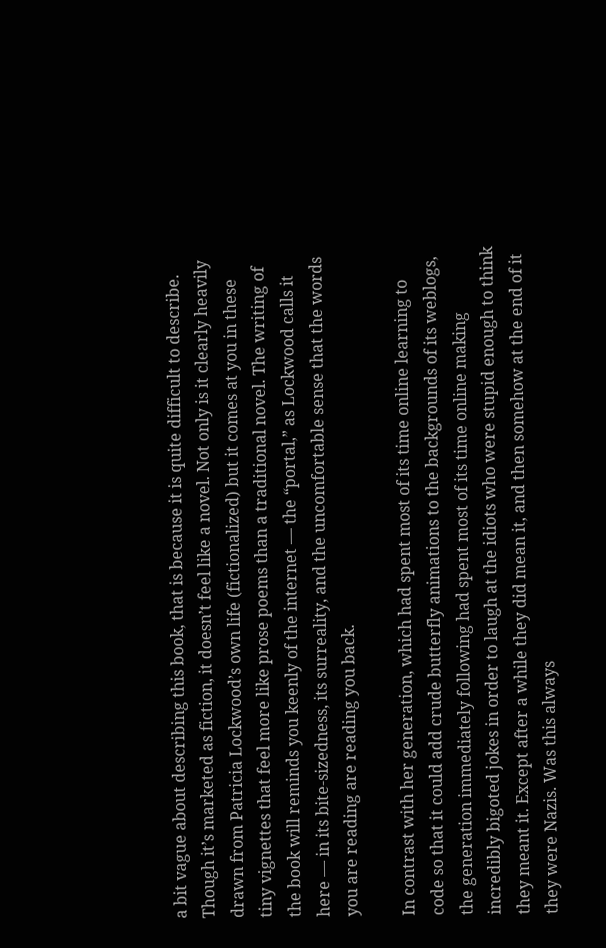a bit vague about describing this book, that is because it is quite difficult to describe. Though it’s marketed as fiction, it doesn’t feel like a novel. Not only is it clearly heavily drawn from Patricia Lockwood’s own life (fictionalized) but it comes at you in these tiny vignettes that feel more like prose poems than a traditional novel. The writing of the book will reminds you keenly of the internet — the “portal,” as Lockwood calls it here — in its bite-sizedness, its surreality, and the uncomfortable sense that the words you are reading are reading you back.

In contrast with her generation, which had spent most of its time online learning to code so that it could add crude butterfly animations to the backgrounds of its weblogs, the generation immediately following had spent most of its time online making incredibly bigoted jokes in order to laugh at the idiots who were stupid enough to think they meant it. Except after a while they did mean it, and then somehow at the end of it they were Nazis. Was this always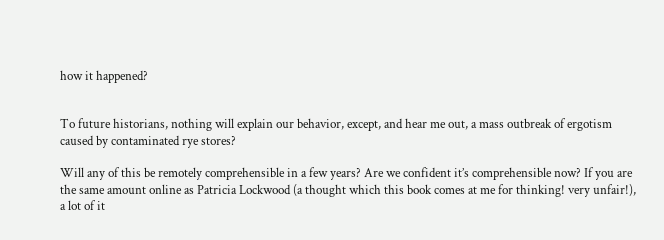how it happened?


To future historians, nothing will explain our behavior, except, and hear me out, a mass outbreak of ergotism caused by contaminated rye stores?

Will any of this be remotely comprehensible in a few years? Are we confident it’s comprehensible now? If you are the same amount online as Patricia Lockwood (a thought which this book comes at me for thinking! very unfair!), a lot of it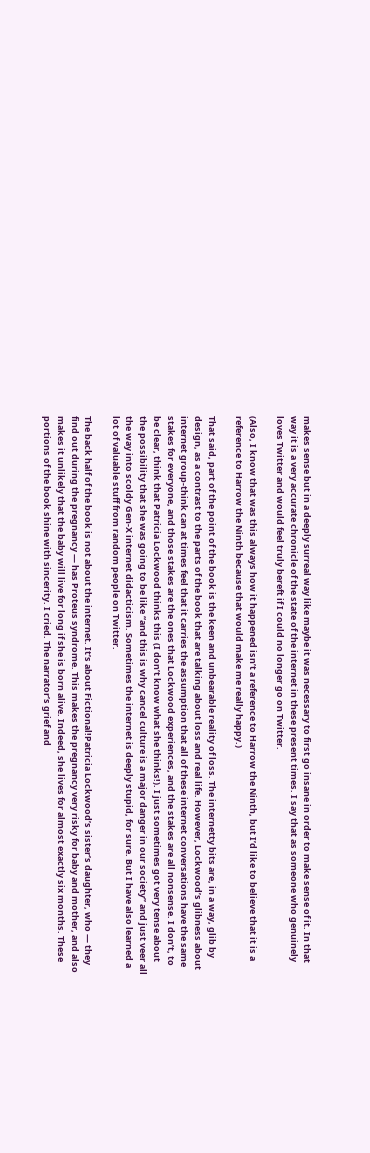makes sense but in a deeply surreal way like maybe it was necessary to first go insane in order to make sense of it. In that way it is a very accurate chronicle of the state of the internet in these present times. I say that as someone who genuinely loves Twitter and would feel truly bereft if I could no longer go on Twitter.

(Also, I know that was this always how it happened isn’t a reference to Harrow the Ninth, but I’d like to believe that it is a reference to Harrow the Ninth because that would make me really happy.)

That said, part of the point of the book is the keen and unbearable reality of loss. The internetty bits are, in a way, glib by design, as a contrast to the parts of the book that are talking about loss and real life. However, Lockwood’s glibness about internet group-think can at times feel that it carries the assumption that all of these internet conversations have the same stakes for everyone, and those stakes are the ones that Lockwood experiences, and the stakes are all nonsense. I don’t, to be clear, think that Patricia Lockwood thinks this (I don’t know what she thinks!). I just sometimes got very tense about the possibility that she was going to be like “and this is why cancel culture is a major danger in our society” and just veer all the way into scoldy Gen-X internet didacticism. Sometimes the internet is deeply stupid, for sure. But I have also learned a lot of valuable stuff from random people on Twitter.

The back half of the book is not about the internet. It’s about Fictional!Patricia Lockwood’s sister’s daughter, who — they find out during the pregnancy — has Proteus syndrome. This makes the pregnancy very risky for baby and mother, and also makes it unlikely that the baby will live for long if she is born alive. Indeed, she lives for almost exactly six months. These portions of the book shine with sincerity. I cried. The narrator’s grief and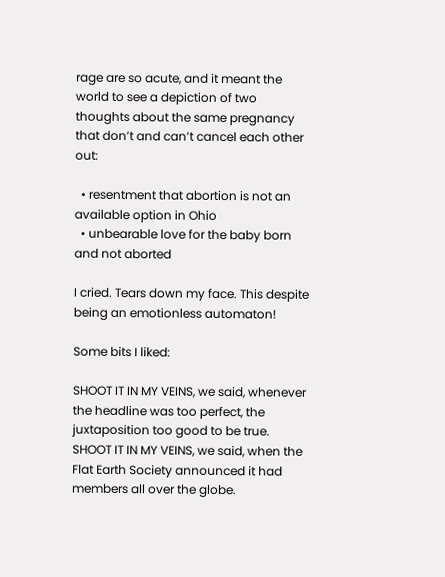rage are so acute, and it meant the world to see a depiction of two thoughts about the same pregnancy that don’t and can’t cancel each other out:

  • resentment that abortion is not an available option in Ohio
  • unbearable love for the baby born and not aborted

I cried. Tears down my face. This despite being an emotionless automaton!

Some bits I liked:

SHOOT IT IN MY VEINS, we said, whenever the headline was too perfect, the juxtaposition too good to be true. SHOOT IT IN MY VEINS, we said, when the Flat Earth Society announced it had members all over the globe.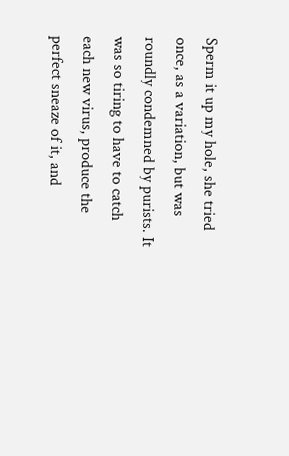Sperm it up my hole, she tried once, as a variation, but was roundly condemned by purists. It was so tiring to have to catch each new virus, produce the perfect sneaze of it, and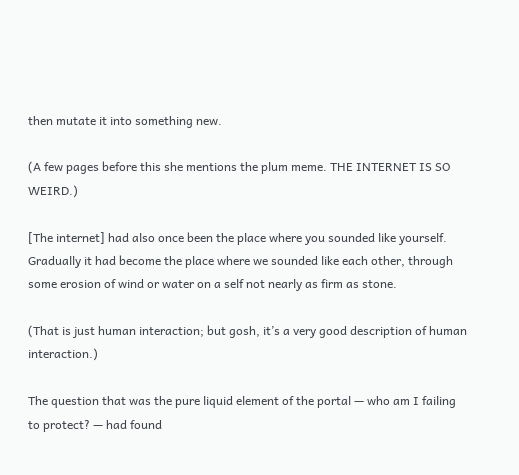then mutate it into something new.

(A few pages before this she mentions the plum meme. THE INTERNET IS SO WEIRD.)

[The internet] had also once been the place where you sounded like yourself. Gradually it had become the place where we sounded like each other, through some erosion of wind or water on a self not nearly as firm as stone.

(That is just human interaction; but gosh, it’s a very good description of human interaction.)

The question that was the pure liquid element of the portal — who am I failing to protect? — had found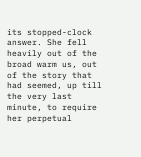its stopped-clock answer. She fell heavily out of the broad warm us, out of the story that had seemed, up till the very last minute, to require her perpetual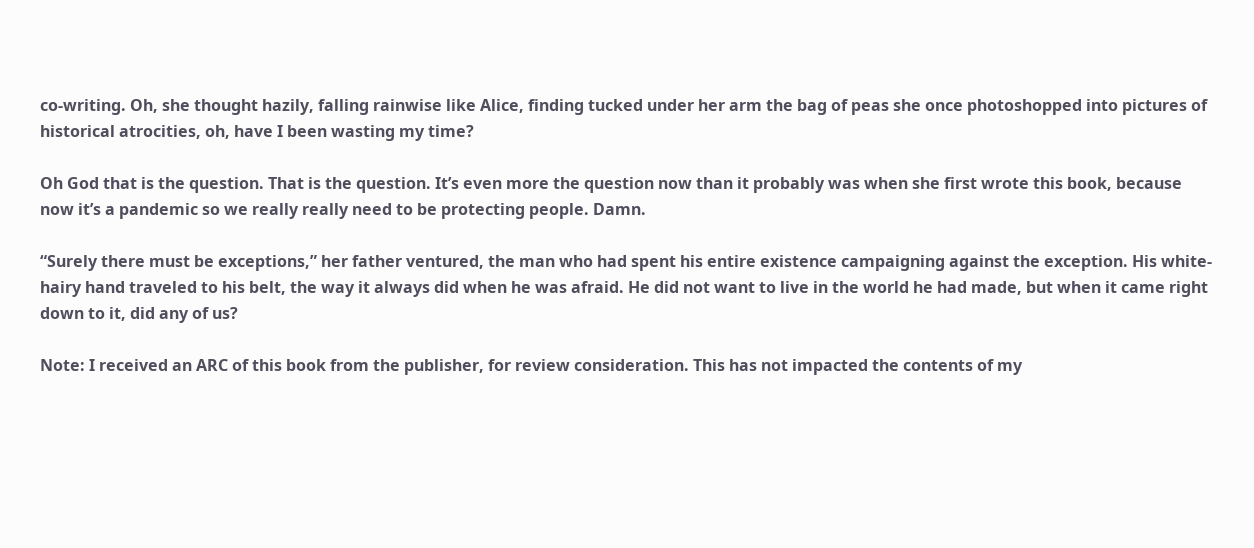co-writing. Oh, she thought hazily, falling rainwise like Alice, finding tucked under her arm the bag of peas she once photoshopped into pictures of historical atrocities, oh, have I been wasting my time?

Oh God that is the question. That is the question. It’s even more the question now than it probably was when she first wrote this book, because now it’s a pandemic so we really really need to be protecting people. Damn.

“Surely there must be exceptions,” her father ventured, the man who had spent his entire existence campaigning against the exception. His white-hairy hand traveled to his belt, the way it always did when he was afraid. He did not want to live in the world he had made, but when it came right down to it, did any of us?

Note: I received an ARC of this book from the publisher, for review consideration. This has not impacted the contents of my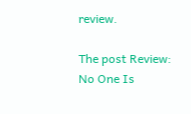review.

The post Review: No One Is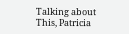Talking about This, Patricia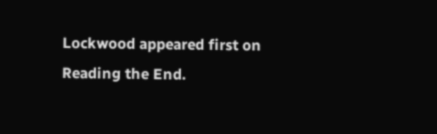Lockwood appeared first on Reading the End.